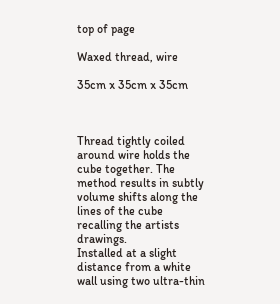top of page

Waxed thread, wire

35cm x 35cm x 35cm



Thread tightly coiled around wire holds the cube together. The method results in subtly volume shifts along the lines of the cube recalling the artists drawings.
Installed at a slight distance from a white wall using two ultra-thin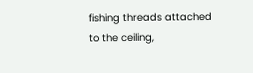fishing threads attached to the ceiling,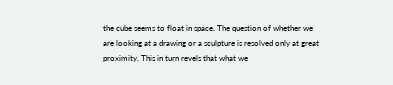the cube seems to float in space. The question of whether we are looking at a drawing or a sculpture is resolved only at great proximity. This in turn revels that what we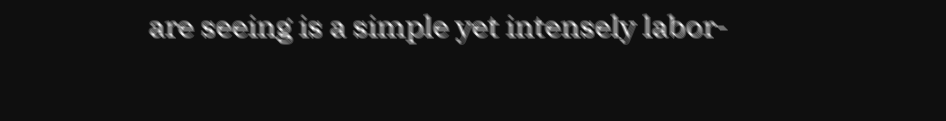are seeing is a simple yet intensely labor-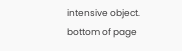intensive object.
bottom of page